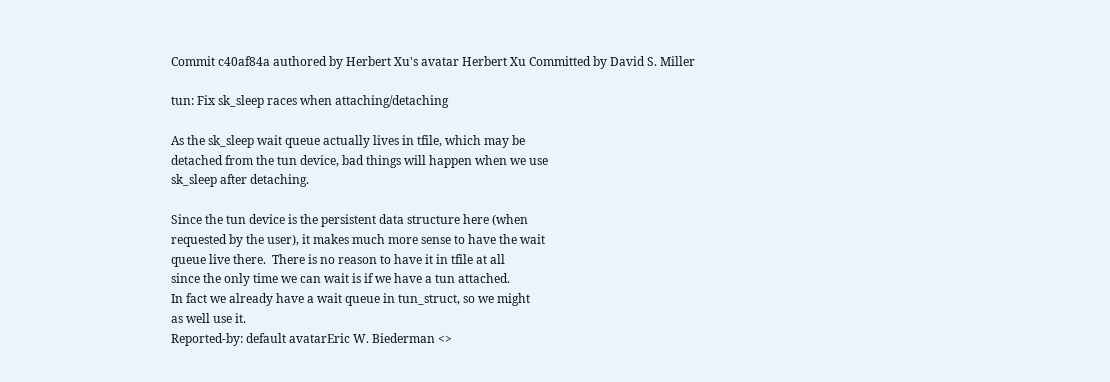Commit c40af84a authored by Herbert Xu's avatar Herbert Xu Committed by David S. Miller

tun: Fix sk_sleep races when attaching/detaching

As the sk_sleep wait queue actually lives in tfile, which may be
detached from the tun device, bad things will happen when we use
sk_sleep after detaching.

Since the tun device is the persistent data structure here (when
requested by the user), it makes much more sense to have the wait
queue live there.  There is no reason to have it in tfile at all
since the only time we can wait is if we have a tun attached.
In fact we already have a wait queue in tun_struct, so we might
as well use it.
Reported-by: default avatarEric W. Biederman <>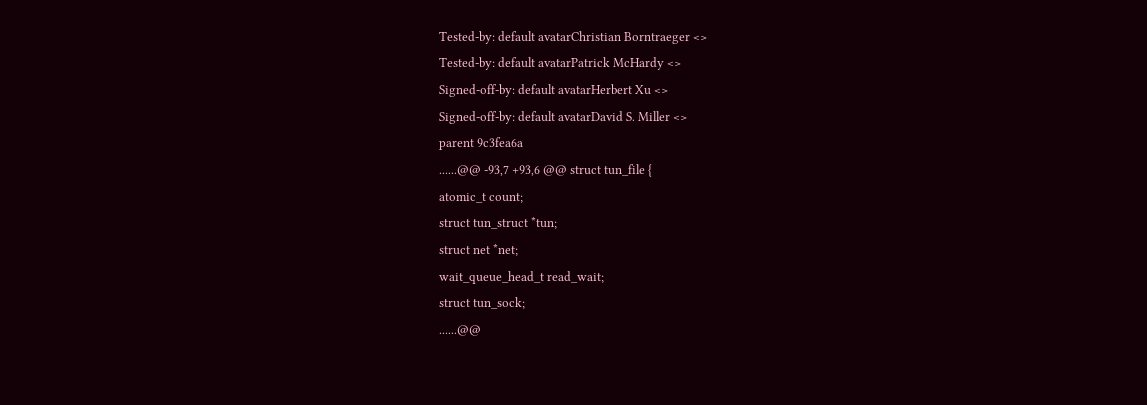Tested-by: default avatarChristian Borntraeger <>
Tested-by: default avatarPatrick McHardy <>
Signed-off-by: default avatarHerbert Xu <>
Signed-off-by: default avatarDavid S. Miller <>
parent 9c3fea6a
......@@ -93,7 +93,6 @@ struct tun_file {
atomic_t count;
struct tun_struct *tun;
struct net *net;
wait_queue_head_t read_wait;
struct tun_sock;
......@@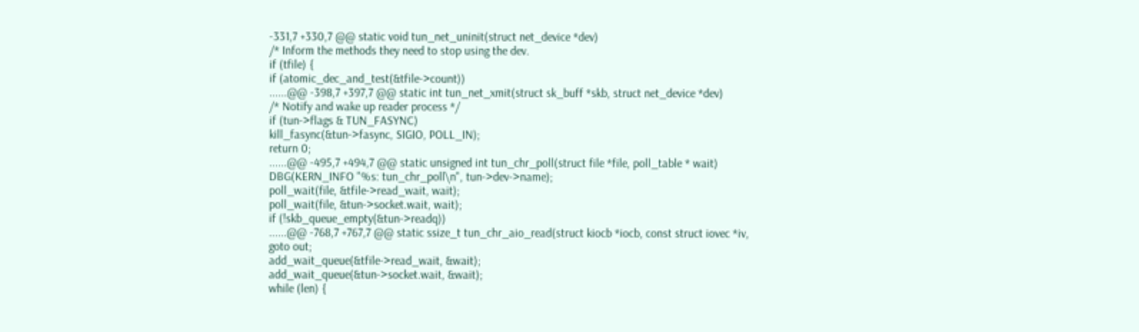-331,7 +330,7 @@ static void tun_net_uninit(struct net_device *dev)
/* Inform the methods they need to stop using the dev.
if (tfile) {
if (atomic_dec_and_test(&tfile->count))
......@@ -398,7 +397,7 @@ static int tun_net_xmit(struct sk_buff *skb, struct net_device *dev)
/* Notify and wake up reader process */
if (tun->flags & TUN_FASYNC)
kill_fasync(&tun->fasync, SIGIO, POLL_IN);
return 0;
......@@ -495,7 +494,7 @@ static unsigned int tun_chr_poll(struct file *file, poll_table * wait)
DBG(KERN_INFO "%s: tun_chr_poll\n", tun->dev->name);
poll_wait(file, &tfile->read_wait, wait);
poll_wait(file, &tun->socket.wait, wait);
if (!skb_queue_empty(&tun->readq))
......@@ -768,7 +767,7 @@ static ssize_t tun_chr_aio_read(struct kiocb *iocb, const struct iovec *iv,
goto out;
add_wait_queue(&tfile->read_wait, &wait);
add_wait_queue(&tun->socket.wait, &wait);
while (len) {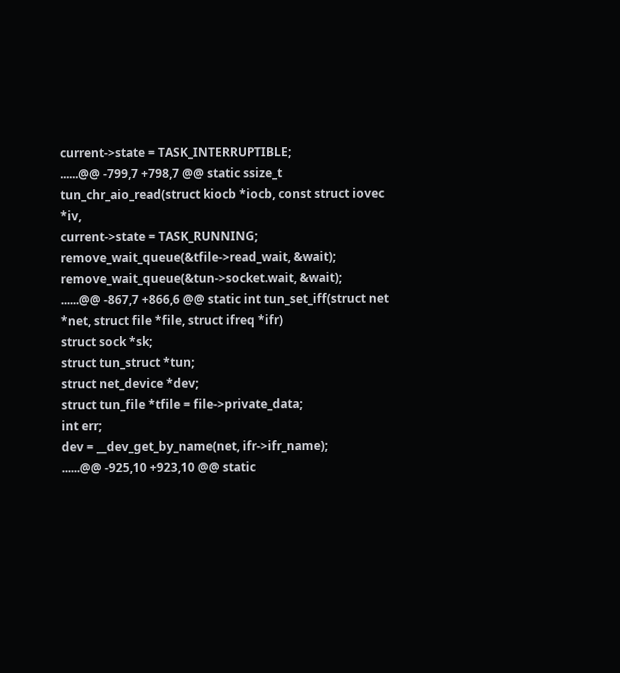current->state = TASK_INTERRUPTIBLE;
......@@ -799,7 +798,7 @@ static ssize_t tun_chr_aio_read(struct kiocb *iocb, const struct iovec *iv,
current->state = TASK_RUNNING;
remove_wait_queue(&tfile->read_wait, &wait);
remove_wait_queue(&tun->socket.wait, &wait);
......@@ -867,7 +866,6 @@ static int tun_set_iff(struct net *net, struct file *file, struct ifreq *ifr)
struct sock *sk;
struct tun_struct *tun;
struct net_device *dev;
struct tun_file *tfile = file->private_data;
int err;
dev = __dev_get_by_name(net, ifr->ifr_name);
......@@ -925,10 +923,10 @@ static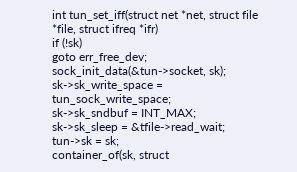int tun_set_iff(struct net *net, struct file *file, struct ifreq *ifr)
if (!sk)
goto err_free_dev;
sock_init_data(&tun->socket, sk);
sk->sk_write_space = tun_sock_write_space;
sk->sk_sndbuf = INT_MAX;
sk->sk_sleep = &tfile->read_wait;
tun->sk = sk;
container_of(sk, struct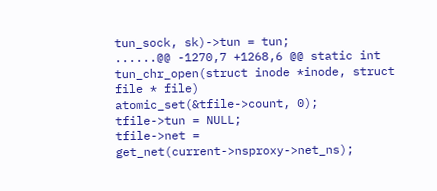tun_sock, sk)->tun = tun;
......@@ -1270,7 +1268,6 @@ static int tun_chr_open(struct inode *inode, struct file * file)
atomic_set(&tfile->count, 0);
tfile->tun = NULL;
tfile->net = get_net(current->nsproxy->net_ns);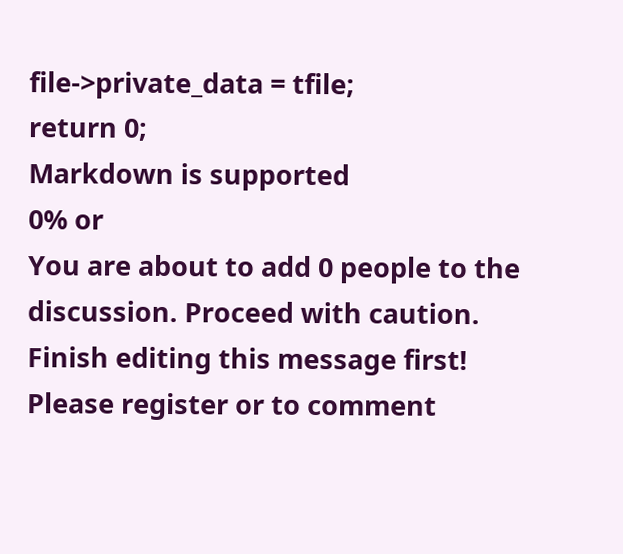file->private_data = tfile;
return 0;
Markdown is supported
0% or
You are about to add 0 people to the discussion. Proceed with caution.
Finish editing this message first!
Please register or to comment